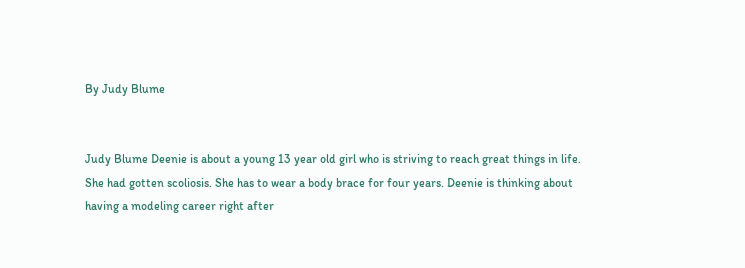By Judy Blume


Judy Blume Deenie is about a young 13 year old girl who is striving to reach great things in life. She had gotten scoliosis. She has to wear a body brace for four years. Deenie is thinking about having a modeling career right after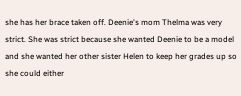she has her brace taken off. Deenie's mom Thelma was very strict. She was strict because she wanted Deenie to be a model and she wanted her other sister Helen to keep her grades up so she could either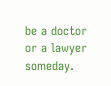be a doctor or a lawyer someday.